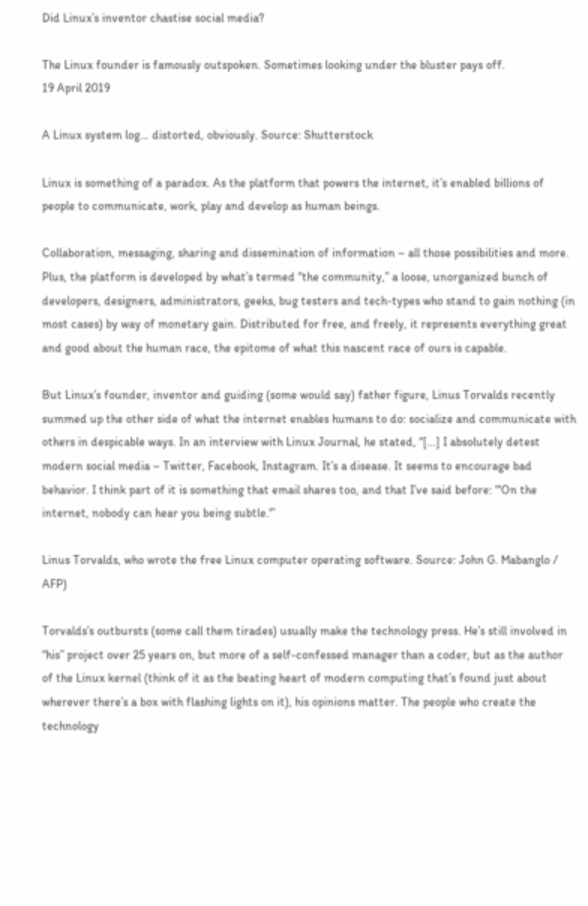Did Linux’s inventor chastise social media?

The Linux founder is famously outspoken. Sometimes looking under the bluster pays off.
19 April 2019

A Linux system log… distorted, obviously. Source: Shutterstock

Linux is something of a paradox. As the platform that powers the internet, it’s enabled billions of people to communicate, work, play and develop as human beings.

Collaboration, messaging, sharing and dissemination of information – all those possibilities and more. Plus, the platform is developed by what’s termed “the community,” a loose, unorganized bunch of developers, designers, administrators, geeks, bug testers and tech-types who stand to gain nothing (in most cases) by way of monetary gain. Distributed for free, and freely, it represents everything great and good about the human race, the epitome of what this nascent race of ours is capable.

But Linux’s founder, inventor and guiding (some would say) father figure, Linus Torvalds recently summed up the other side of what the internet enables humans to do: socialize and communicate with others in despicable ways. In an interview with Linux Journal, he stated, “[…] I absolutely detest modern social media – Twitter, Facebook, Instagram. It’s a disease. It seems to encourage bad behavior. I think part of it is something that email shares too, and that I’ve said before: “‘On the internet, nobody can hear you being subtle.'”

Linus Torvalds, who wrote the free Linux computer operating software. Source: John G. Mabanglo / AFP)

Torvalds’s outbursts (some call them tirades) usually make the technology press. He’s still involved in “his” project over 25 years on, but more of a self-confessed manager than a coder, but as the author of the Linux kernel (think of it as the beating heart of modern computing that’s found just about wherever there’s a box with flashing lights on it), his opinions matter. The people who create the technology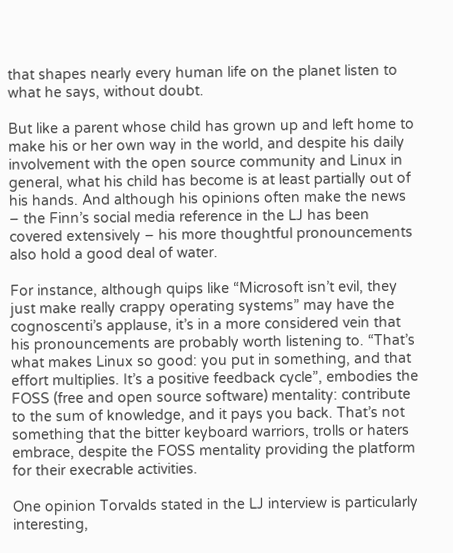that shapes nearly every human life on the planet listen to what he says, without doubt.

But like a parent whose child has grown up and left home to make his or her own way in the world, and despite his daily involvement with the open source community and Linux in general, what his child has become is at least partially out of his hands. And although his opinions often make the news – the Finn’s social media reference in the LJ has been covered extensively – his more thoughtful pronouncements also hold a good deal of water.

For instance, although quips like “Microsoft isn’t evil, they just make really crappy operating systems” may have the cognoscenti’s applause, it’s in a more considered vein that his pronouncements are probably worth listening to. “That’s what makes Linux so good: you put in something, and that effort multiplies. It’s a positive feedback cycle”, embodies the FOSS (free and open source software) mentality: contribute to the sum of knowledge, and it pays you back. That’s not something that the bitter keyboard warriors, trolls or haters embrace, despite the FOSS mentality providing the platform for their execrable activities.

One opinion Torvalds stated in the LJ interview is particularly interesting,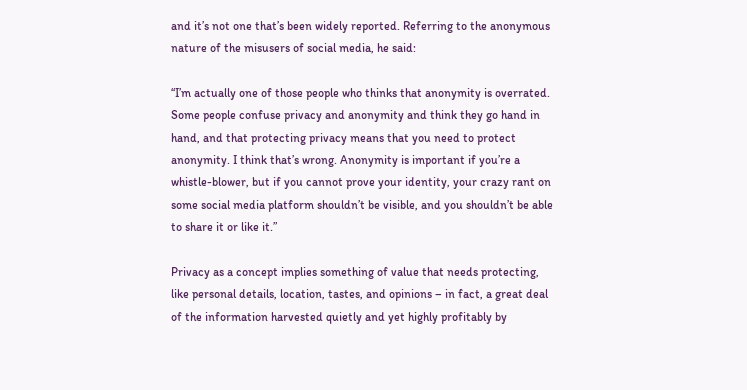and it’s not one that’s been widely reported. Referring to the anonymous nature of the misusers of social media, he said:

“I’m actually one of those people who thinks that anonymity is overrated. Some people confuse privacy and anonymity and think they go hand in hand, and that protecting privacy means that you need to protect anonymity. I think that’s wrong. Anonymity is important if you’re a whistle-blower, but if you cannot prove your identity, your crazy rant on some social media platform shouldn’t be visible, and you shouldn’t be able to share it or like it.”

Privacy as a concept implies something of value that needs protecting, like personal details, location, tastes, and opinions – in fact, a great deal of the information harvested quietly and yet highly profitably by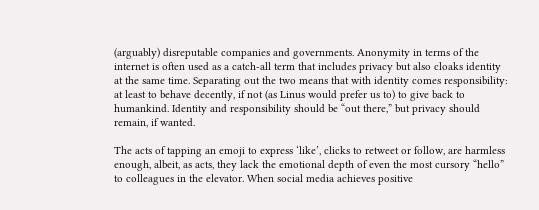(arguably) disreputable companies and governments. Anonymity in terms of the internet is often used as a catch-all term that includes privacy but also cloaks identity at the same time. Separating out the two means that with identity comes responsibility: at least to behave decently, if not (as Linus would prefer us to) to give back to humankind. Identity and responsibility should be “out there,” but privacy should remain, if wanted.

The acts of tapping an emoji to express ‘like’, clicks to retweet or follow, are harmless enough, albeit, as acts, they lack the emotional depth of even the most cursory “hello” to colleagues in the elevator. When social media achieves positive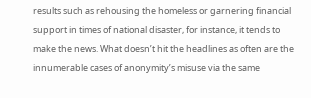results such as rehousing the homeless or garnering financial support in times of national disaster, for instance, it tends to make the news. What doesn’t hit the headlines as often are the innumerable cases of anonymity’s misuse via the same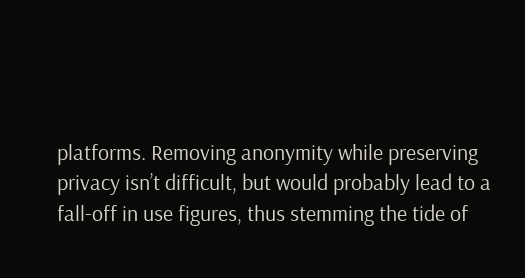platforms. Removing anonymity while preserving privacy isn’t difficult, but would probably lead to a fall-off in use figures, thus stemming the tide of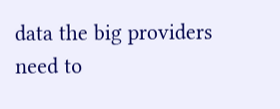data the big providers need to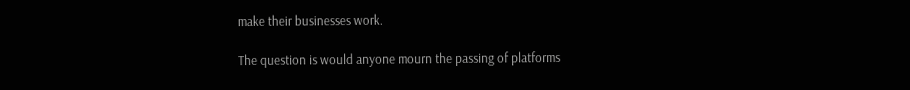make their businesses work.

The question is would anyone mourn the passing of platforms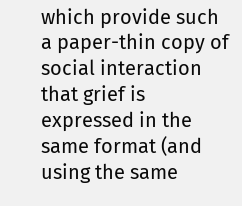which provide such a paper-thin copy of social interaction that grief is expressed in the same format (and using the same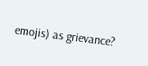emojis) as grievance?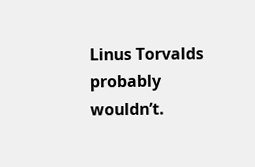Linus Torvalds probably wouldn’t.